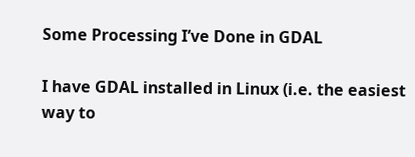Some Processing I’ve Done in GDAL

I have GDAL installed in Linux (i.e. the easiest way to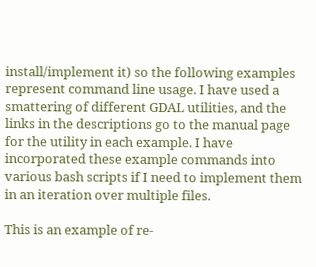install/implement it) so the following examples represent command line usage. I have used a smattering of different GDAL utilities, and the links in the descriptions go to the manual page for the utility in each example. I have incorporated these example commands into various bash scripts if I need to implement them in an iteration over multiple files.

This is an example of re-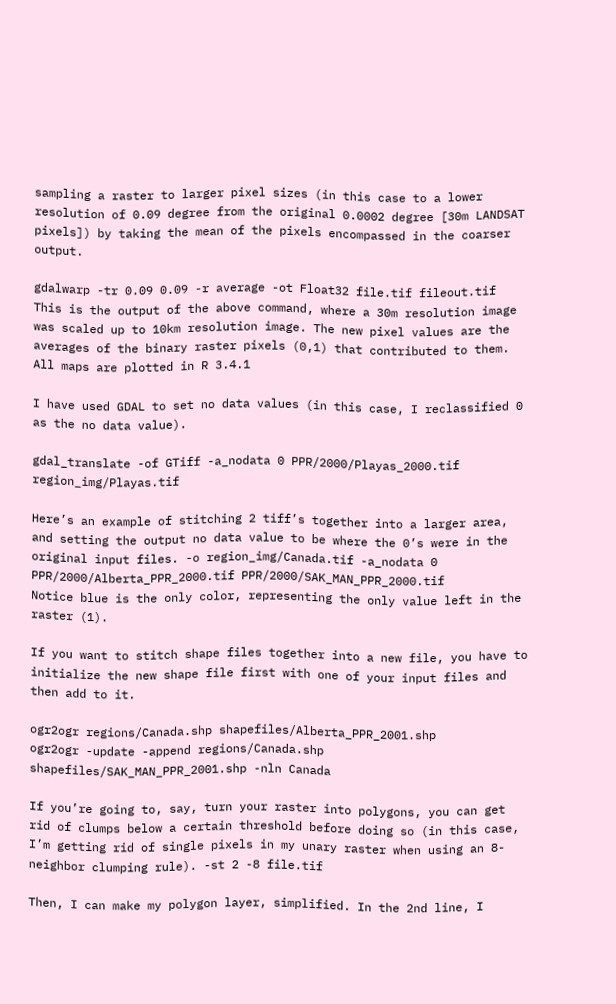sampling a raster to larger pixel sizes (in this case to a lower resolution of 0.09 degree from the original 0.0002 degree [30m LANDSAT pixels]) by taking the mean of the pixels encompassed in the coarser output.

gdalwarp -tr 0.09 0.09 -r average -ot Float32 file.tif fileout.tif
This is the output of the above command, where a 30m resolution image was scaled up to 10km resolution image. The new pixel values are the averages of the binary raster pixels (0,1) that contributed to them. All maps are plotted in R 3.4.1

I have used GDAL to set no data values (in this case, I reclassified 0 as the no data value).

gdal_translate -of GTiff -a_nodata 0 PPR/2000/Playas_2000.tif region_img/Playas.tif

Here’s an example of stitching 2 tiff’s together into a larger area, and setting the output no data value to be where the 0’s were in the original input files. -o region_img/Canada.tif -a_nodata 0 PPR/2000/Alberta_PPR_2000.tif PPR/2000/SAK_MAN_PPR_2000.tif
Notice blue is the only color, representing the only value left in the raster (1).

If you want to stitch shape files together into a new file, you have to initialize the new shape file first with one of your input files and then add to it.

ogr2ogr regions/Canada.shp shapefiles/Alberta_PPR_2001.shp
ogr2ogr -update -append regions/Canada.shp shapefiles/SAK_MAN_PPR_2001.shp -nln Canada

If you’re going to, say, turn your raster into polygons, you can get rid of clumps below a certain threshold before doing so (in this case, I’m getting rid of single pixels in my unary raster when using an 8-neighbor clumping rule). -st 2 -8 file.tif

Then, I can make my polygon layer, simplified. In the 2nd line, I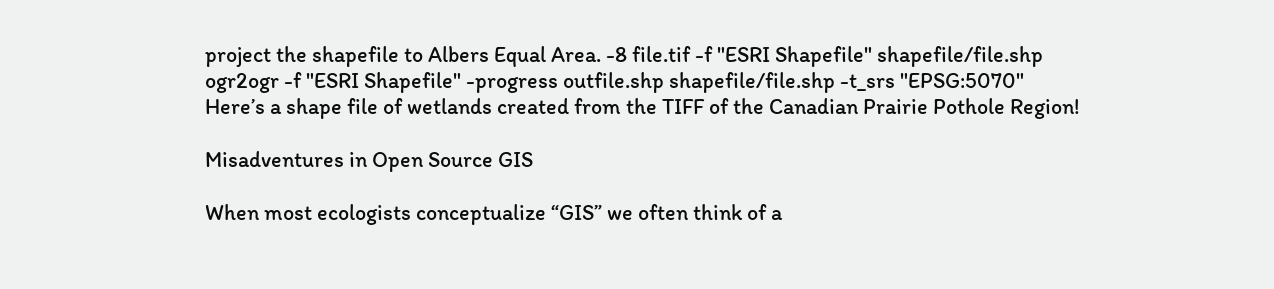project the shapefile to Albers Equal Area. -8 file.tif -f "ESRI Shapefile" shapefile/file.shp
ogr2ogr -f "ESRI Shapefile" -progress outfile.shp shapefile/file.shp -t_srs "EPSG:5070"
Here’s a shape file of wetlands created from the TIFF of the Canadian Prairie Pothole Region!

Misadventures in Open Source GIS

When most ecologists conceptualize “GIS” we often think of a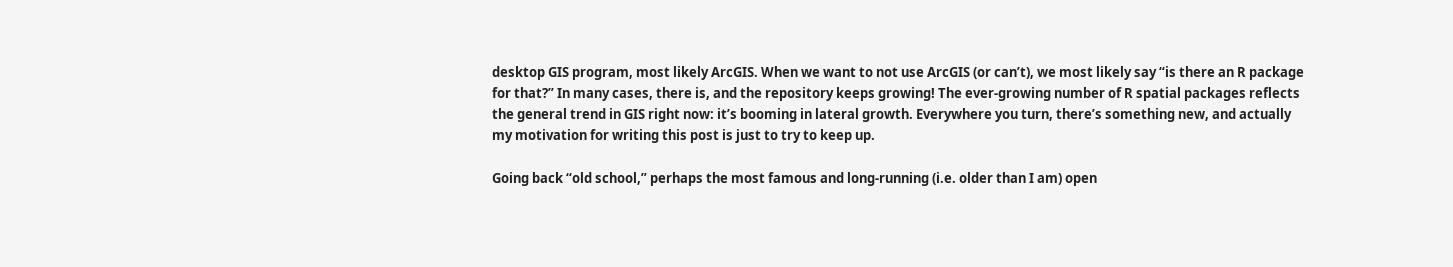desktop GIS program, most likely ArcGIS. When we want to not use ArcGIS (or can’t), we most likely say “is there an R package for that?” In many cases, there is, and the repository keeps growing! The ever-growing number of R spatial packages reflects the general trend in GIS right now: it’s booming in lateral growth. Everywhere you turn, there’s something new, and actually my motivation for writing this post is just to try to keep up.

Going back “old school,” perhaps the most famous and long-running (i.e. older than I am) open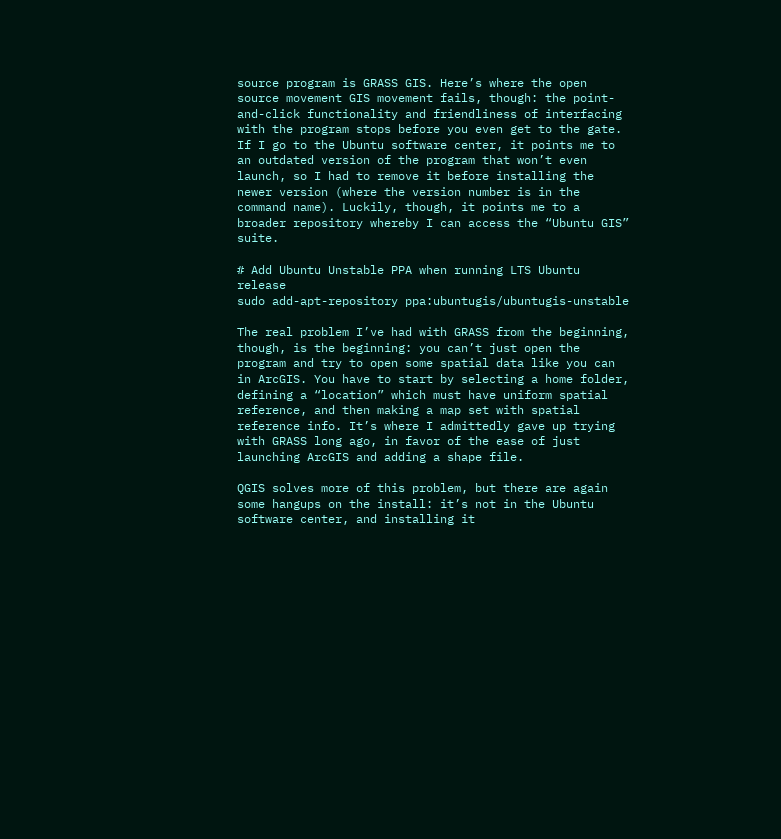source program is GRASS GIS. Here’s where the open source movement GIS movement fails, though: the point-and-click functionality and friendliness of interfacing with the program stops before you even get to the gate. If I go to the Ubuntu software center, it points me to an outdated version of the program that won’t even launch, so I had to remove it before installing the newer version (where the version number is in the command name). Luckily, though, it points me to a broader repository whereby I can access the “Ubuntu GIS” suite.

# Add Ubuntu Unstable PPA when running LTS Ubuntu release
sudo add-apt-repository ppa:ubuntugis/ubuntugis-unstable

The real problem I’ve had with GRASS from the beginning, though, is the beginning: you can’t just open the program and try to open some spatial data like you can in ArcGIS. You have to start by selecting a home folder, defining a “location” which must have uniform spatial reference, and then making a map set with spatial reference info. It’s where I admittedly gave up trying with GRASS long ago, in favor of the ease of just launching ArcGIS and adding a shape file.

QGIS solves more of this problem, but there are again some hangups on the install: it’s not in the Ubuntu software center, and installing it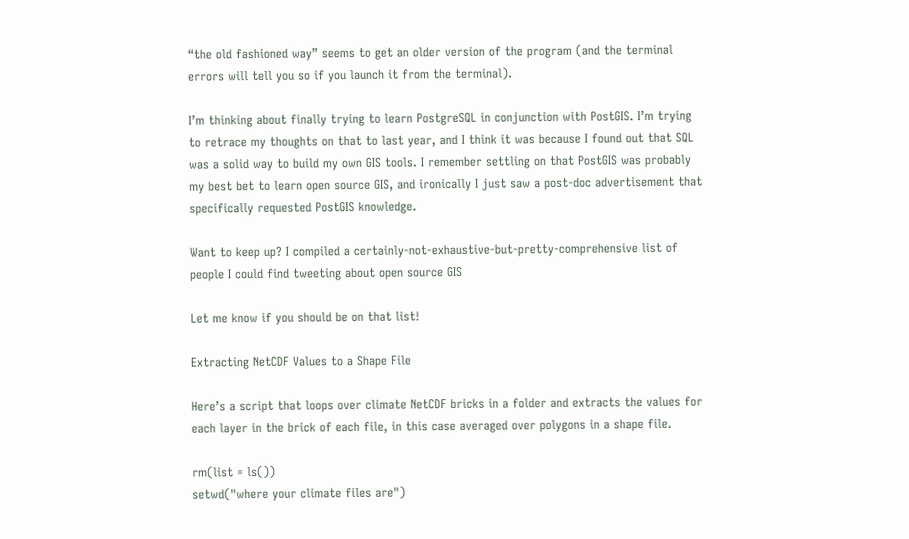“the old fashioned way” seems to get an older version of the program (and the terminal errors will tell you so if you launch it from the terminal).

I’m thinking about finally trying to learn PostgreSQL in conjunction with PostGIS. I’m trying to retrace my thoughts on that to last year, and I think it was because I found out that SQL was a solid way to build my own GIS tools. I remember settling on that PostGIS was probably my best bet to learn open source GIS, and ironically I just saw a post-doc advertisement that specifically requested PostGIS knowledge.

Want to keep up? I compiled a certainly-not-exhaustive-but-pretty-comprehensive list of people I could find tweeting about open source GIS

Let me know if you should be on that list!

Extracting NetCDF Values to a Shape File

Here’s a script that loops over climate NetCDF bricks in a folder and extracts the values for each layer in the brick of each file, in this case averaged over polygons in a shape file.

rm(list = ls())
setwd("where your climate files are")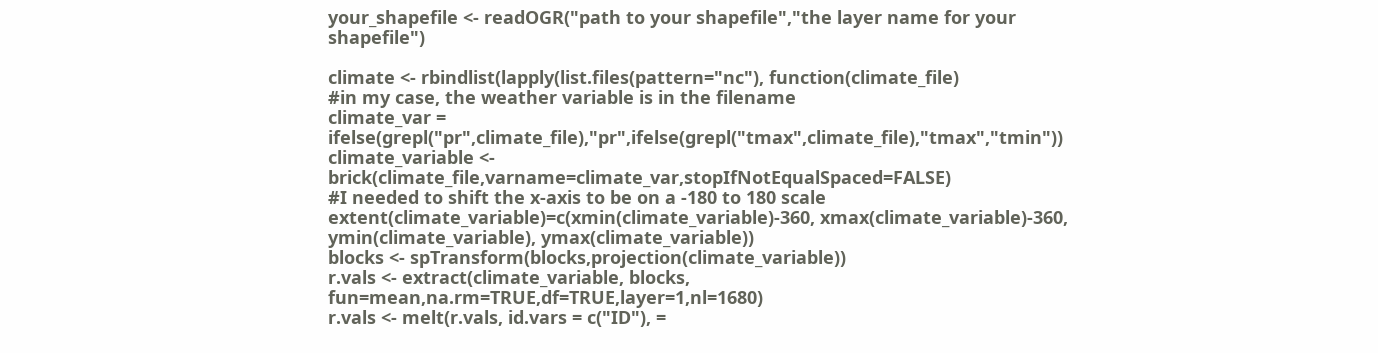your_shapefile <- readOGR("path to your shapefile","the layer name for your shapefile")

climate <- rbindlist(lapply(list.files(pattern="nc"), function(climate_file)
#in my case, the weather variable is in the filename
climate_var = ifelse(grepl("pr",climate_file),"pr",ifelse(grepl("tmax",climate_file),"tmax","tmin"))
climate_variable <- brick(climate_file,varname=climate_var,stopIfNotEqualSpaced=FALSE)
#I needed to shift the x-axis to be on a -180 to 180 scale
extent(climate_variable)=c(xmin(climate_variable)-360, xmax(climate_variable)-360, ymin(climate_variable), ymax(climate_variable))
blocks <- spTransform(blocks,projection(climate_variable))
r.vals <- extract(climate_variable, blocks, fun=mean,na.rm=TRUE,df=TRUE,layer=1,nl=1680)
r.vals <- melt(r.vals, id.vars = c("ID"), =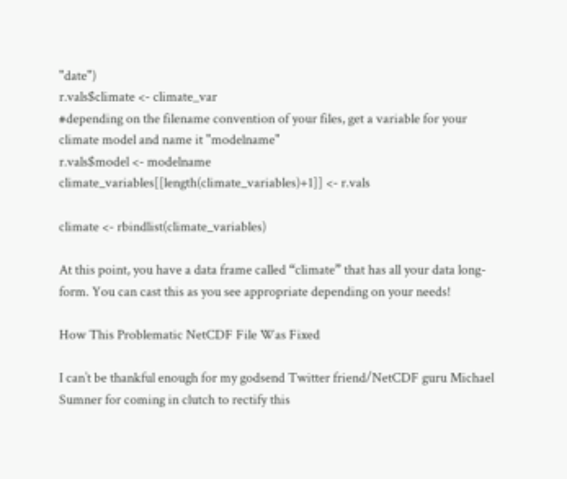"date")
r.vals$climate <- climate_var
#depending on the filename convention of your files, get a variable for your climate model and name it "modelname"
r.vals$model <- modelname
climate_variables[[length(climate_variables)+1]] <- r.vals

climate <- rbindlist(climate_variables)

At this point, you have a data frame called “climate” that has all your data long-form. You can cast this as you see appropriate depending on your needs!

How This Problematic NetCDF File Was Fixed

I can’t be thankful enough for my godsend Twitter friend/NetCDF guru Michael Sumner for coming in clutch to rectify this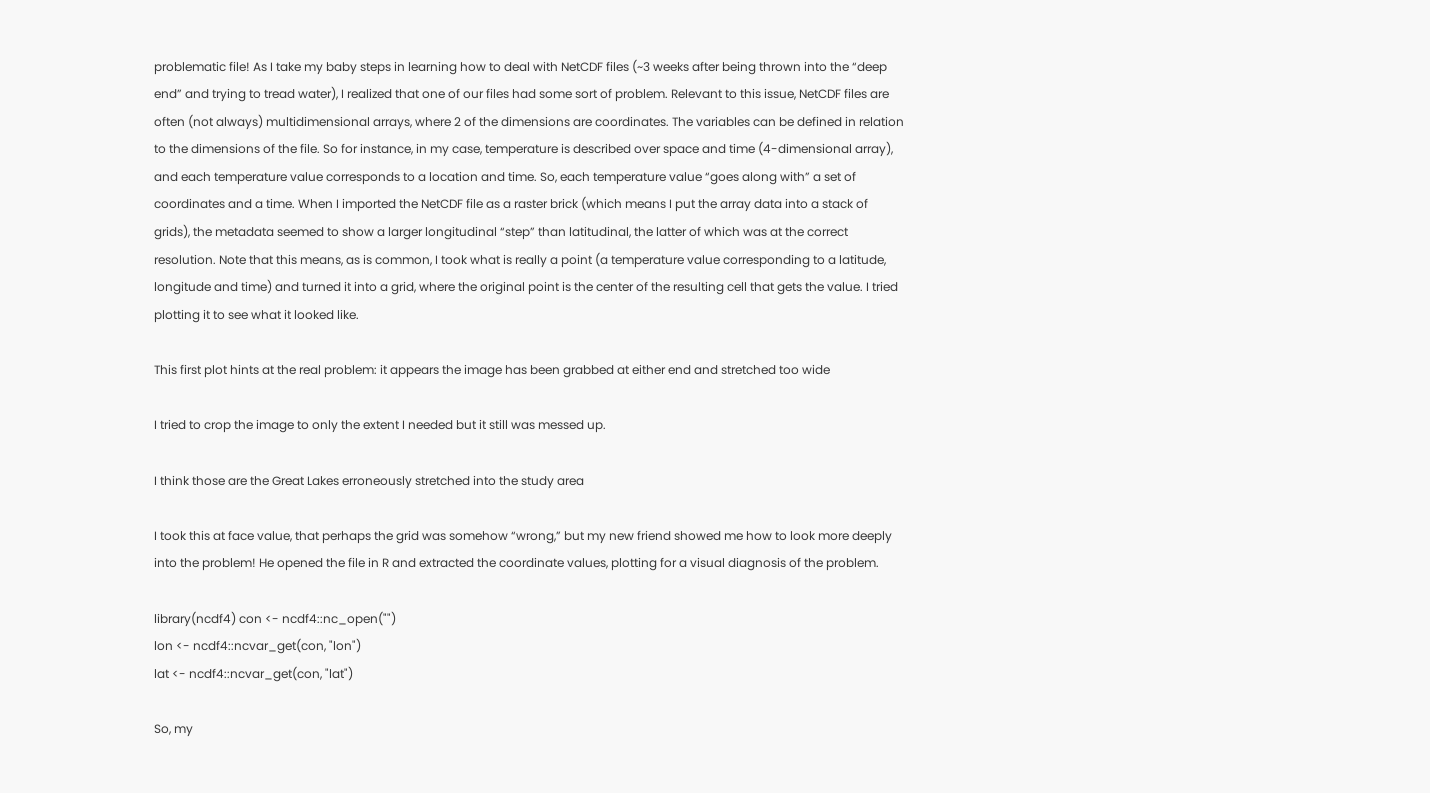problematic file! As I take my baby steps in learning how to deal with NetCDF files (~3 weeks after being thrown into the “deep end” and trying to tread water), I realized that one of our files had some sort of problem. Relevant to this issue, NetCDF files are often (not always) multidimensional arrays, where 2 of the dimensions are coordinates. The variables can be defined in relation to the dimensions of the file. So for instance, in my case, temperature is described over space and time (4-dimensional array), and each temperature value corresponds to a location and time. So, each temperature value “goes along with” a set of coordinates and a time. When I imported the NetCDF file as a raster brick (which means I put the array data into a stack of grids), the metadata seemed to show a larger longitudinal “step” than latitudinal, the latter of which was at the correct resolution. Note that this means, as is common, I took what is really a point (a temperature value corresponding to a latitude, longitude and time) and turned it into a grid, where the original point is the center of the resulting cell that gets the value. I tried  plotting it to see what it looked like.

This first plot hints at the real problem: it appears the image has been grabbed at either end and stretched too wide

I tried to crop the image to only the extent I needed but it still was messed up.

I think those are the Great Lakes erroneously stretched into the study area

I took this at face value, that perhaps the grid was somehow “wrong,” but my new friend showed me how to look more deeply into the problem! He opened the file in R and extracted the coordinate values, plotting for a visual diagnosis of the problem.

library(ncdf4) con <- ncdf4::nc_open("")
lon <- ncdf4::ncvar_get(con, "lon")
lat <- ncdf4::ncvar_get(con, "lat")

So, my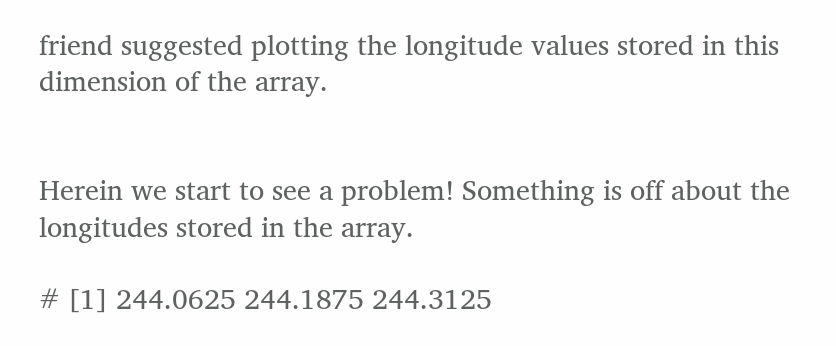friend suggested plotting the longitude values stored in this dimension of the array.


Herein we start to see a problem! Something is off about the longitudes stored in the array.

# [1] 244.0625 244.1875 244.3125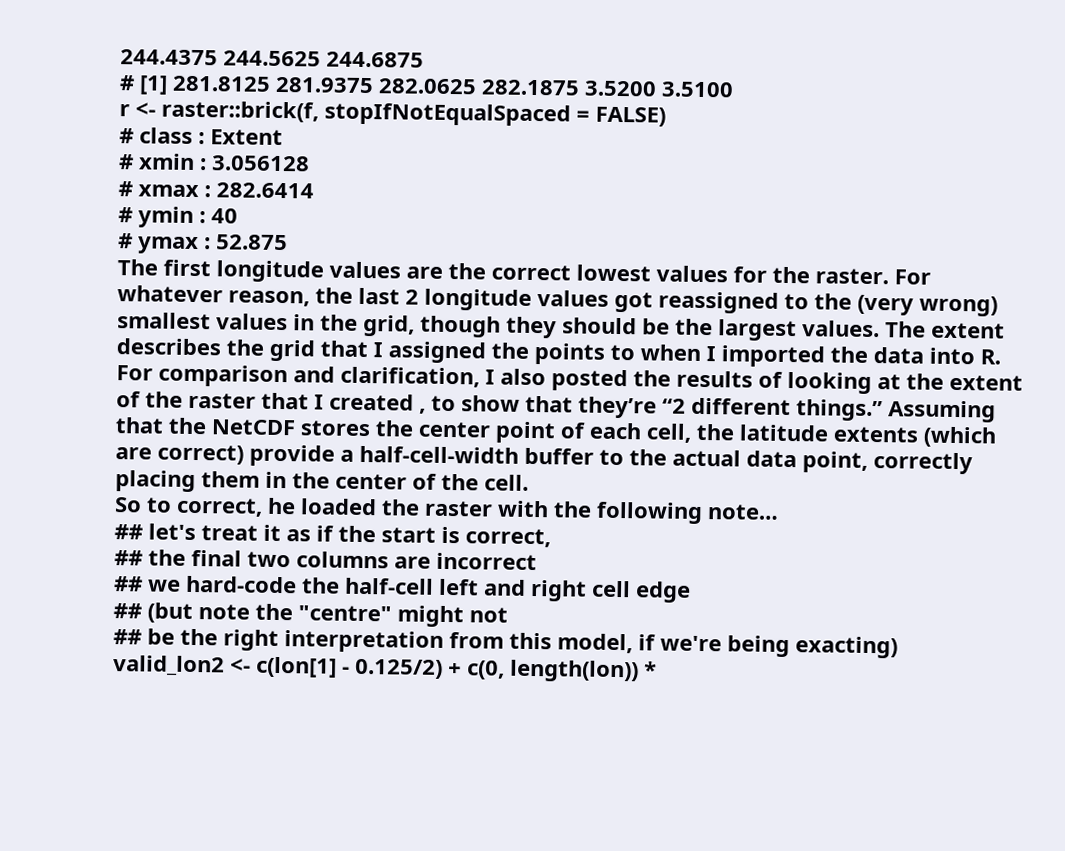244.4375 244.5625 244.6875
# [1] 281.8125 281.9375 282.0625 282.1875 3.5200 3.5100
r <- raster::brick(f, stopIfNotEqualSpaced = FALSE)
# class : Extent
# xmin : 3.056128
# xmax : 282.6414
# ymin : 40
# ymax : 52.875
The first longitude values are the correct lowest values for the raster. For whatever reason, the last 2 longitude values got reassigned to the (very wrong) smallest values in the grid, though they should be the largest values. The extent describes the grid that I assigned the points to when I imported the data into R. For comparison and clarification, I also posted the results of looking at the extent of the raster that I created , to show that they’re “2 different things.” Assuming that the NetCDF stores the center point of each cell, the latitude extents (which are correct) provide a half-cell-width buffer to the actual data point, correctly placing them in the center of the cell.
So to correct, he loaded the raster with the following note…
## let's treat it as if the start is correct,
## the final two columns are incorrect
## we hard-code the half-cell left and right cell edge
## (but note the "centre" might not
## be the right interpretation from this model, if we're being exacting)
valid_lon2 <- c(lon[1] - 0.125/2) + c(0, length(lon)) *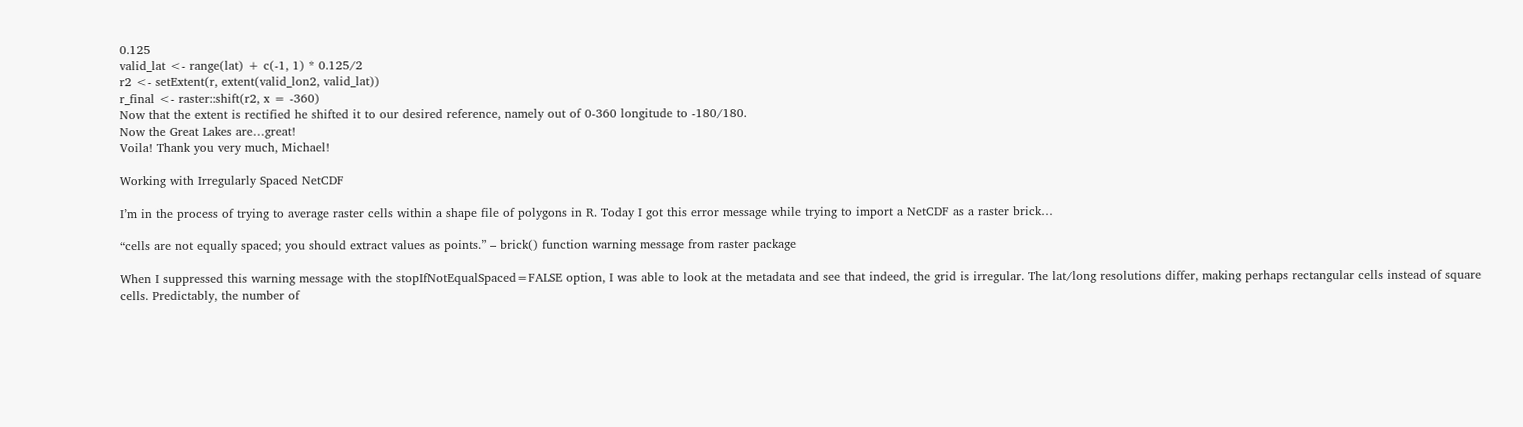0.125
valid_lat <- range(lat) + c(-1, 1) * 0.125/2
r2 <- setExtent(r, extent(valid_lon2, valid_lat))
r_final <- raster::shift(r2, x = -360)
Now that the extent is rectified he shifted it to our desired reference, namely out of 0-360 longitude to -180/180.
Now the Great Lakes are…great!
Voila! Thank you very much, Michael!

Working with Irregularly Spaced NetCDF

I’m in the process of trying to average raster cells within a shape file of polygons in R. Today I got this error message while trying to import a NetCDF as a raster brick…

“cells are not equally spaced; you should extract values as points.” – brick() function warning message from raster package

When I suppressed this warning message with the stopIfNotEqualSpaced=FALSE option, I was able to look at the metadata and see that indeed, the grid is irregular. The lat/long resolutions differ, making perhaps rectangular cells instead of square cells. Predictably, the number of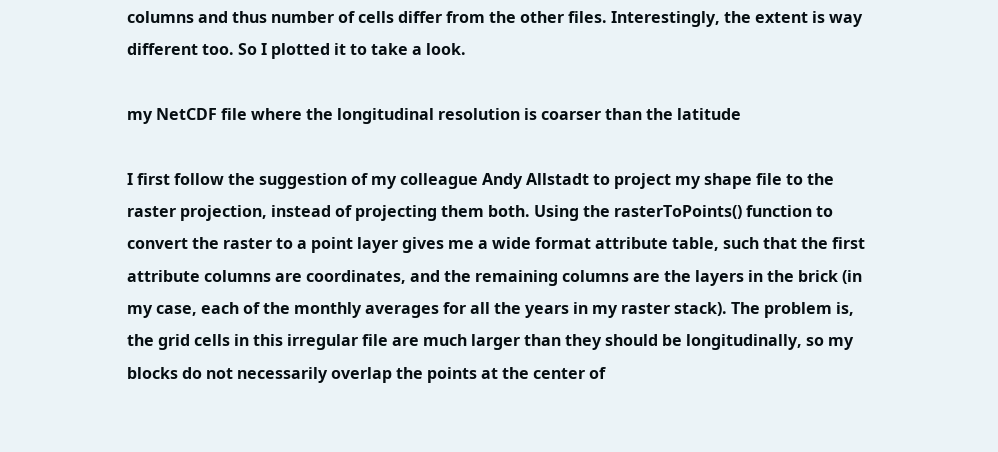columns and thus number of cells differ from the other files. Interestingly, the extent is way different too. So I plotted it to take a look.

my NetCDF file where the longitudinal resolution is coarser than the latitude

I first follow the suggestion of my colleague Andy Allstadt to project my shape file to the raster projection, instead of projecting them both. Using the rasterToPoints() function to convert the raster to a point layer gives me a wide format attribute table, such that the first attribute columns are coordinates, and the remaining columns are the layers in the brick (in my case, each of the monthly averages for all the years in my raster stack). The problem is, the grid cells in this irregular file are much larger than they should be longitudinally, so my blocks do not necessarily overlap the points at the center of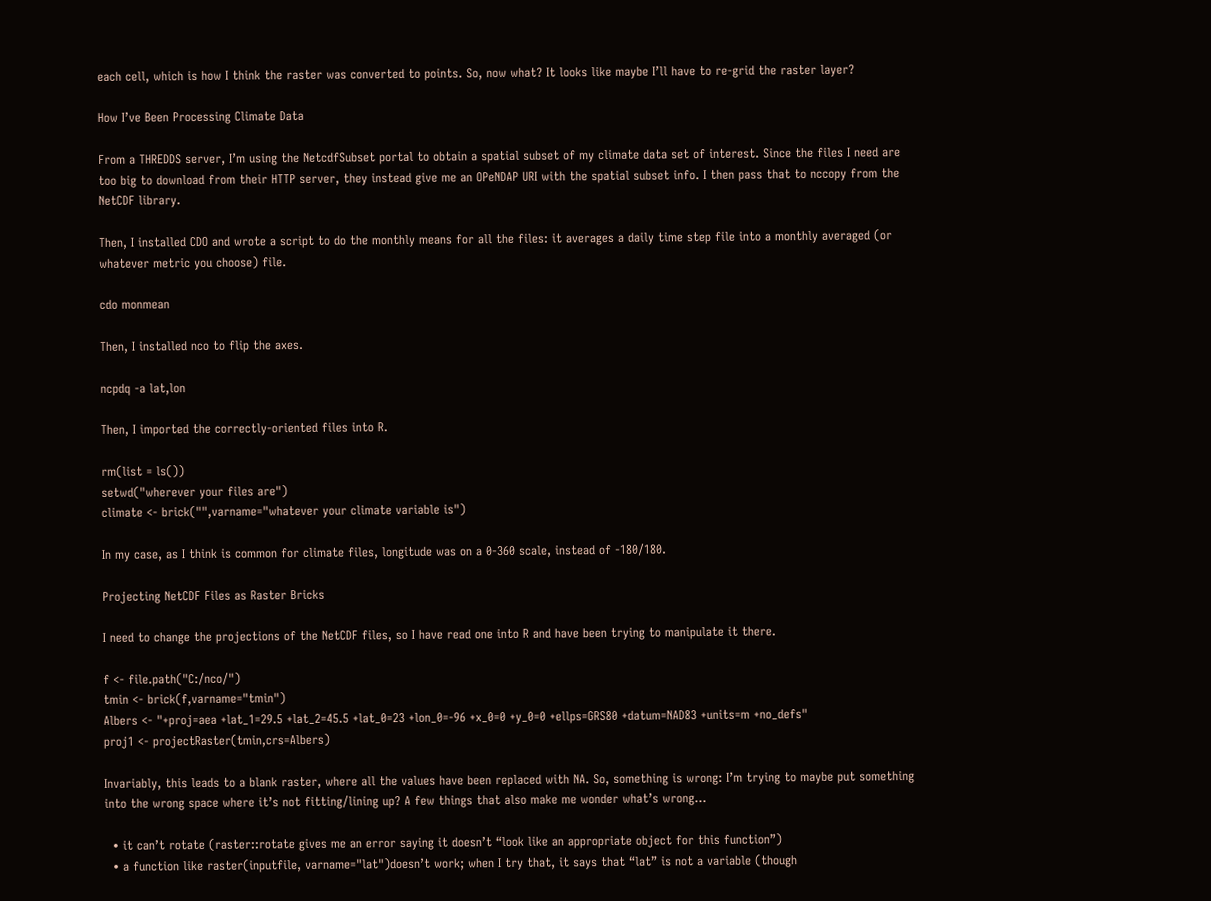each cell, which is how I think the raster was converted to points. So, now what? It looks like maybe I’ll have to re-grid the raster layer?

How I’ve Been Processing Climate Data

From a THREDDS server, I’m using the NetcdfSubset portal to obtain a spatial subset of my climate data set of interest. Since the files I need are too big to download from their HTTP server, they instead give me an OPeNDAP URI with the spatial subset info. I then pass that to nccopy from the NetCDF library.

Then, I installed CDO and wrote a script to do the monthly means for all the files: it averages a daily time step file into a monthly averaged (or whatever metric you choose) file.

cdo monmean

Then, I installed nco to flip the axes.

ncpdq -a lat,lon

Then, I imported the correctly-oriented files into R.

rm(list = ls())
setwd("wherever your files are")
climate <- brick("",varname="whatever your climate variable is")

In my case, as I think is common for climate files, longitude was on a 0-360 scale, instead of -180/180.

Projecting NetCDF Files as Raster Bricks

I need to change the projections of the NetCDF files, so I have read one into R and have been trying to manipulate it there.

f <- file.path("C:/nco/")
tmin <- brick(f,varname="tmin")
Albers <- "+proj=aea +lat_1=29.5 +lat_2=45.5 +lat_0=23 +lon_0=-96 +x_0=0 +y_0=0 +ellps=GRS80 +datum=NAD83 +units=m +no_defs"
proj1 <- projectRaster(tmin,crs=Albers)

Invariably, this leads to a blank raster, where all the values have been replaced with NA. So, something is wrong: I’m trying to maybe put something into the wrong space where it’s not fitting/lining up? A few things that also make me wonder what’s wrong…

  • it can’t rotate (raster::rotate gives me an error saying it doesn’t “look like an appropriate object for this function”)
  • a function like raster(inputfile, varname="lat")doesn’t work; when I try that, it says that “lat” is not a variable (though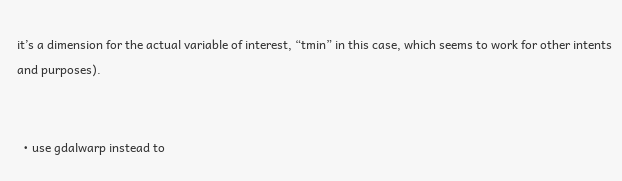it’s a dimension for the actual variable of interest, “tmin” in this case, which seems to work for other intents and purposes).


  • use gdalwarp instead to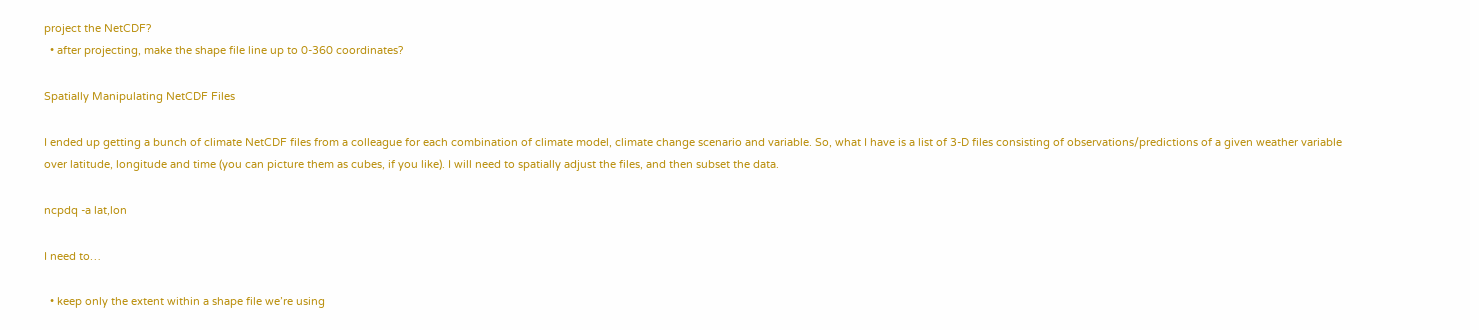project the NetCDF?
  • after projecting, make the shape file line up to 0-360 coordinates?

Spatially Manipulating NetCDF Files

I ended up getting a bunch of climate NetCDF files from a colleague for each combination of climate model, climate change scenario and variable. So, what I have is a list of 3-D files consisting of observations/predictions of a given weather variable over latitude, longitude and time (you can picture them as cubes, if you like). I will need to spatially adjust the files, and then subset the data.

ncpdq -a lat,lon

I need to…

  • keep only the extent within a shape file we’re using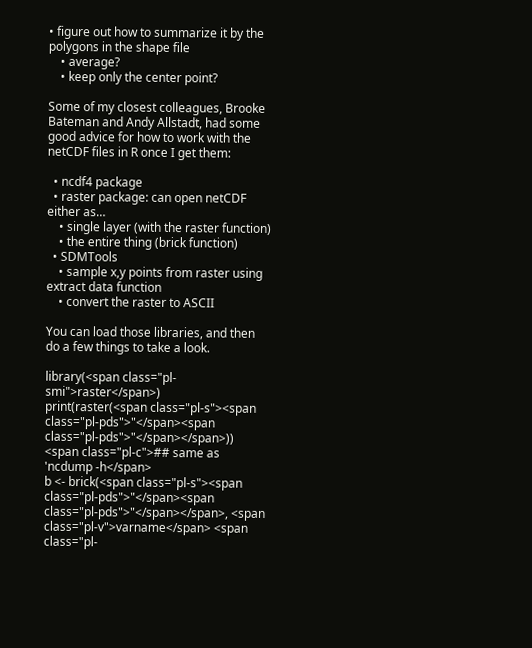• figure out how to summarize it by the polygons in the shape file
    • average?
    • keep only the center point?

Some of my closest colleagues, Brooke Bateman and Andy Allstadt, had some good advice for how to work with the netCDF files in R once I get them:

  • ncdf4 package
  • raster package: can open netCDF either as…
    • single layer (with the raster function)
    • the entire thing (brick function)
  • SDMTools
    • sample x,y points from raster using extract data function
    • convert the raster to ASCII

You can load those libraries, and then do a few things to take a look.

library(<span class="pl-smi">raster</span>)
print(raster(<span class="pl-s"><span class="pl-pds">"</span><span class="pl-pds">"</span></span>))  <span class="pl-c">## same as 'ncdump -h</span>
b <- brick(<span class="pl-s"><span class="pl-pds">"</span><span class="pl-pds">"</span></span>, <span class="pl-v">varname</span> <span class="pl-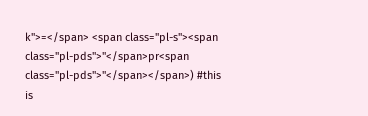k">=</span> <span class="pl-s"><span class="pl-pds">"</span>pr<span class="pl-pds">"</span></span>) #this is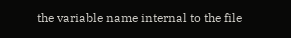the variable name internal to the file